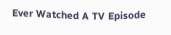Ever Watched A TV Episode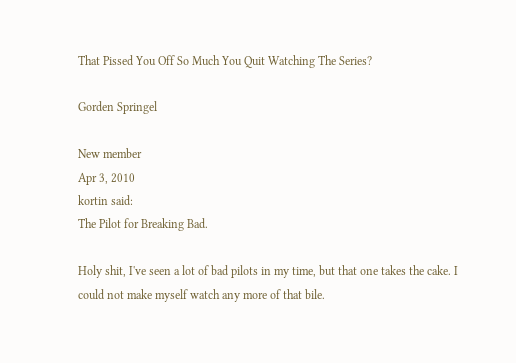That Pissed You Off So Much You Quit Watching The Series?

Gorden Springel

New member
Apr 3, 2010
kortin said:
The Pilot for Breaking Bad.

Holy shit, I've seen a lot of bad pilots in my time, but that one takes the cake. I could not make myself watch any more of that bile.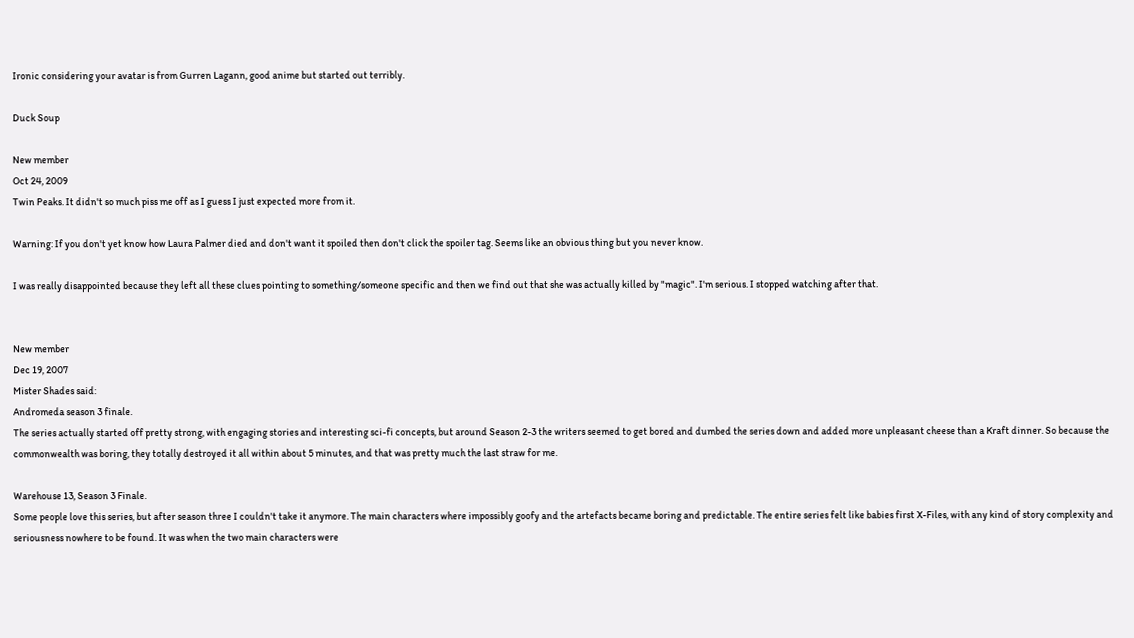Ironic considering your avatar is from Gurren Lagann, good anime but started out terribly.

Duck Soup

New member
Oct 24, 2009
Twin Peaks. It didn't so much piss me off as I guess I just expected more from it.

Warning: If you don't yet know how Laura Palmer died and don't want it spoiled then don't click the spoiler tag. Seems like an obvious thing but you never know.

I was really disappointed because they left all these clues pointing to something/someone specific and then we find out that she was actually killed by "magic". I'm serious. I stopped watching after that.


New member
Dec 19, 2007
Mister Shades said:
Andromeda season 3 finale.
The series actually started off pretty strong, with engaging stories and interesting sci-fi concepts, but around Season 2-3 the writers seemed to get bored and dumbed the series down and added more unpleasant cheese than a Kraft dinner. So because the commonwealth was boring, they totally destroyed it all within about 5 minutes, and that was pretty much the last straw for me.

Warehouse 13, Season 3 Finale.
Some people love this series, but after season three I couldn't take it anymore. The main characters where impossibly goofy and the artefacts became boring and predictable. The entire series felt like babies first X-Files, with any kind of story complexity and seriousness nowhere to be found. It was when the two main characters were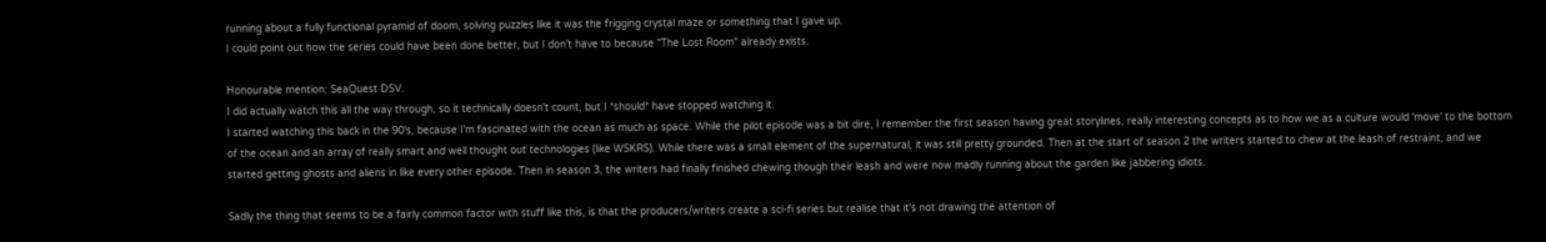running about a fully functional pyramid of doom, solving puzzles like it was the frigging crystal maze or something that I gave up.
I could point out how the series could have been done better, but I don't have to because "The Lost Room" already exists.

Honourable mention: SeaQuest DSV.
I did actually watch this all the way through, so it technically doesn't count, but I *should* have stopped watching it.
I started watching this back in the 90's, because I'm fascinated with the ocean as much as space. While the pilot episode was a bit dire, I remember the first season having great storylines, really interesting concepts as to how we as a culture would 'move' to the bottom of the ocean and an array of really smart and well thought out technologies (like WSKRS). While there was a small element of the supernatural, it was still pretty grounded. Then at the start of season 2 the writers started to chew at the leash of restraint, and we started getting ghosts and aliens in like every other episode. Then in season 3, the writers had finally finished chewing though their leash and were now madly running about the garden like jabbering idiots.

Sadly the thing that seems to be a fairly common factor with stuff like this, is that the producers/writers create a sci-fi series but realise that it's not drawing the attention of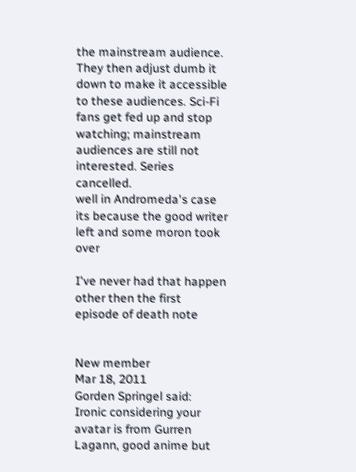the mainstream audience. They then adjust dumb it down to make it accessible to these audiences. Sci-Fi fans get fed up and stop watching; mainstream audiences are still not interested. Series cancelled.
well in Andromeda's case its because the good writer left and some moron took over

I've never had that happen other then the first episode of death note


New member
Mar 18, 2011
Gorden Springel said:
Ironic considering your avatar is from Gurren Lagann, good anime but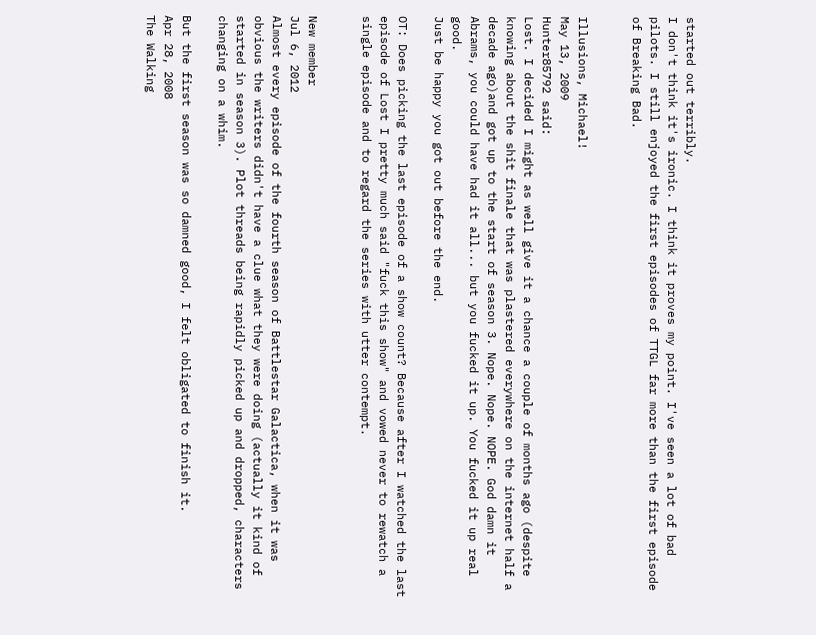started out terribly.
I don't think it's ironic. I think it proves my point. I've seen a lot of bad pilots. I still enjoyed the first episodes of TTGL far more than the first episode of Breaking Bad.


Illusions, Michael!
May 13, 2009
Hunter85792 said:
Lost. I decided I might as well give it a chance a couple of months ago (despite knowing about the shit finale that was plastered everywhere on the internet half a decade ago)and got up to the start of season 3. Nope. Nope. NOPE. God damn it Abrams, you could have had it all... but you fucked it up. You fucked it up real good.
Just be happy you got out before the end.

OT: Does picking the last episode of a show count? Because after I watched the last episode of Lost I pretty much said "fuck this show" and vowed never to rewatch a single episode and to regard the series with utter contempt.


New member
Jul 6, 2012
Almost every episode of the fourth season of Battlestar Galactica, when it was obvious the writers didn't have a clue what they were doing (actually it kind of started in season 3). Plot threads being rapidly picked up and dropped, characters changing on a whim.

But the first season was so damned good, I felt obligated to finish it.
Apr 28, 2008
The Walking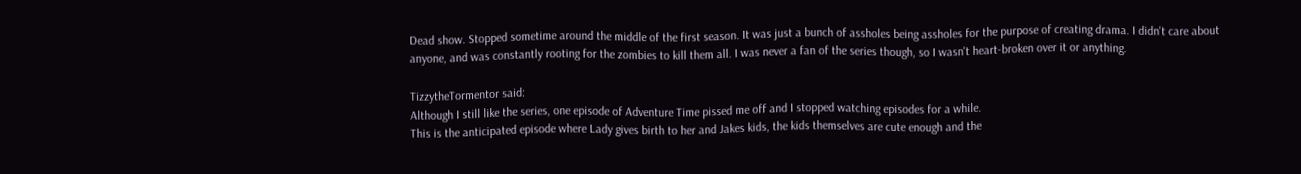Dead show. Stopped sometime around the middle of the first season. It was just a bunch of assholes being assholes for the purpose of creating drama. I didn't care about anyone, and was constantly rooting for the zombies to kill them all. I was never a fan of the series though, so I wasn't heart-broken over it or anything.

TizzytheTormentor said:
Although I still like the series, one episode of Adventure Time pissed me off and I stopped watching episodes for a while.
This is the anticipated episode where Lady gives birth to her and Jakes kids, the kids themselves are cute enough and the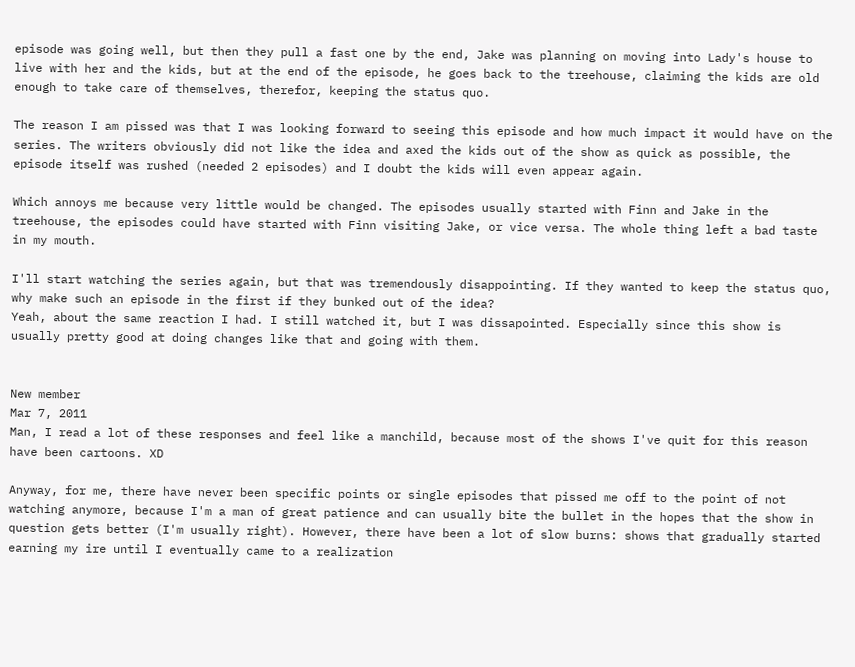episode was going well, but then they pull a fast one by the end, Jake was planning on moving into Lady's house to live with her and the kids, but at the end of the episode, he goes back to the treehouse, claiming the kids are old enough to take care of themselves, therefor, keeping the status quo.

The reason I am pissed was that I was looking forward to seeing this episode and how much impact it would have on the series. The writers obviously did not like the idea and axed the kids out of the show as quick as possible, the episode itself was rushed (needed 2 episodes) and I doubt the kids will even appear again.

Which annoys me because very little would be changed. The episodes usually started with Finn and Jake in the treehouse, the episodes could have started with Finn visiting Jake, or vice versa. The whole thing left a bad taste in my mouth.

I'll start watching the series again, but that was tremendously disappointing. If they wanted to keep the status quo, why make such an episode in the first if they bunked out of the idea?
Yeah, about the same reaction I had. I still watched it, but I was dissapointed. Especially since this show is usually pretty good at doing changes like that and going with them.


New member
Mar 7, 2011
Man, I read a lot of these responses and feel like a manchild, because most of the shows I've quit for this reason have been cartoons. XD

Anyway, for me, there have never been specific points or single episodes that pissed me off to the point of not watching anymore, because I'm a man of great patience and can usually bite the bullet in the hopes that the show in question gets better (I'm usually right). However, there have been a lot of slow burns: shows that gradually started earning my ire until I eventually came to a realization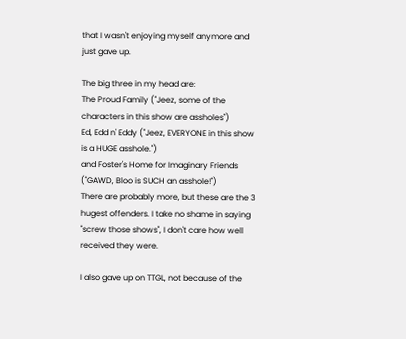that I wasn't enjoying myself anymore and just gave up.

The big three in my head are:
The Proud Family ("Jeez, some of the characters in this show are assholes")
Ed, Edd n' Eddy ("Jeez, EVERYONE in this show is a HUGE asshole.")
and Foster's Home for Imaginary Friends ("GAWD, Bloo is SUCH an asshole!")
There are probably more, but these are the 3 hugest offenders. I take no shame in saying "screw those shows", I don't care how well received they were.

I also gave up on TTGL, not because of the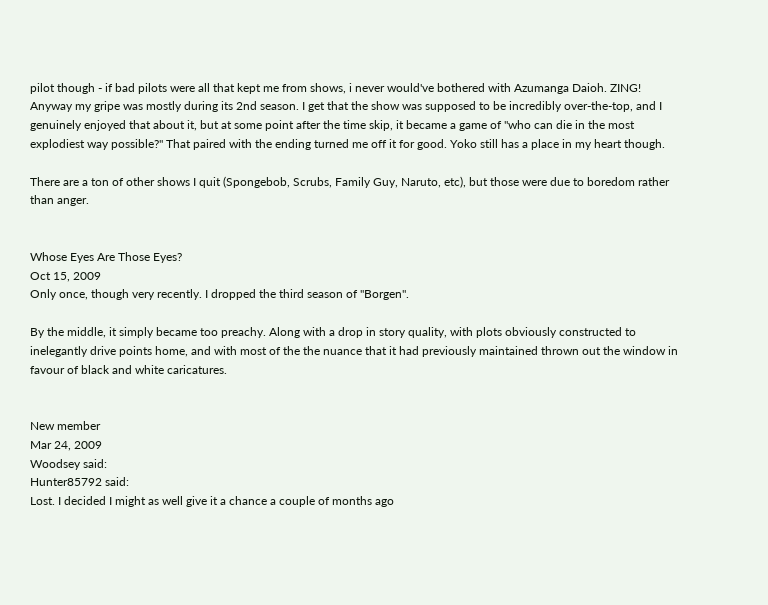pilot though - if bad pilots were all that kept me from shows, i never would've bothered with Azumanga Daioh. ZING! Anyway my gripe was mostly during its 2nd season. I get that the show was supposed to be incredibly over-the-top, and I genuinely enjoyed that about it, but at some point after the time skip, it became a game of "who can die in the most explodiest way possible?" That paired with the ending turned me off it for good. Yoko still has a place in my heart though.

There are a ton of other shows I quit (Spongebob, Scrubs, Family Guy, Naruto, etc), but those were due to boredom rather than anger.


Whose Eyes Are Those Eyes?
Oct 15, 2009
Only once, though very recently. I dropped the third season of "Borgen".

By the middle, it simply became too preachy. Along with a drop in story quality, with plots obviously constructed to inelegantly drive points home, and with most of the the nuance that it had previously maintained thrown out the window in favour of black and white caricatures.


New member
Mar 24, 2009
Woodsey said:
Hunter85792 said:
Lost. I decided I might as well give it a chance a couple of months ago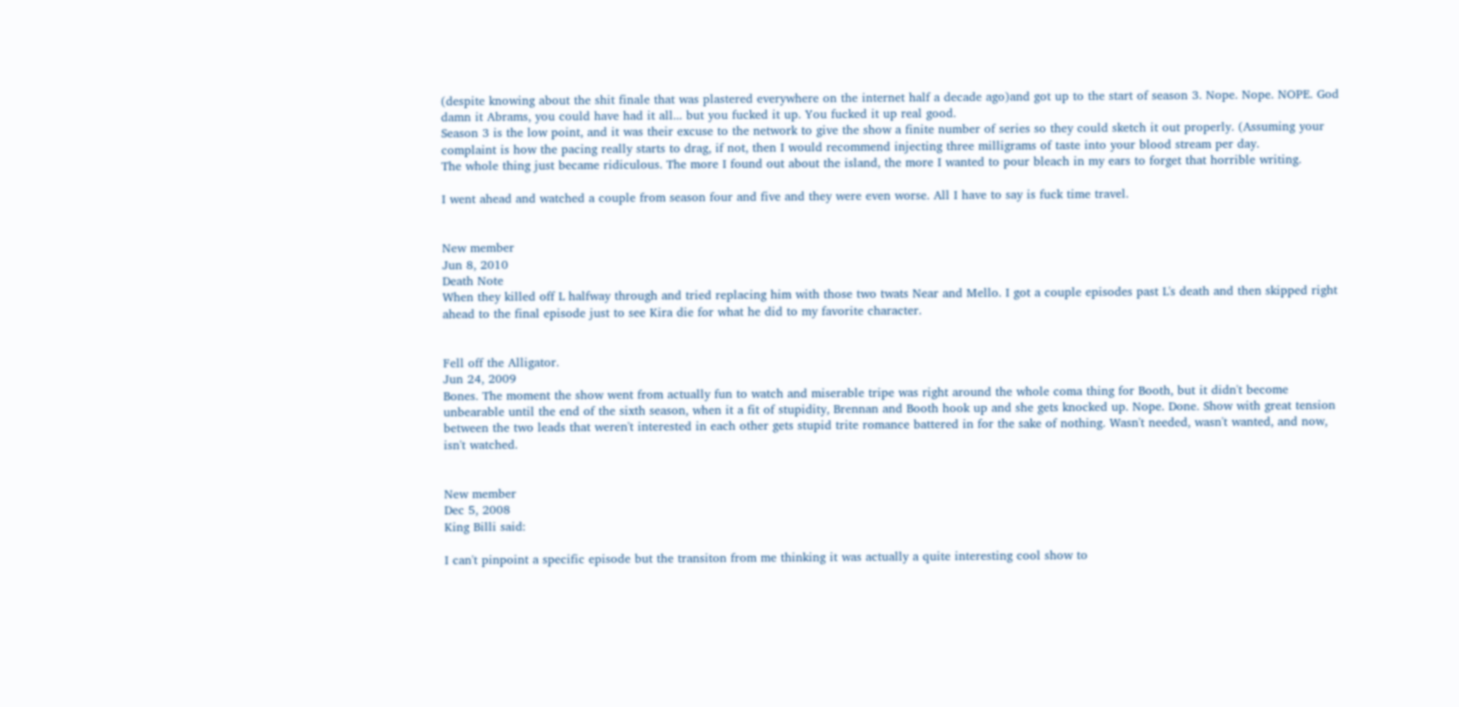(despite knowing about the shit finale that was plastered everywhere on the internet half a decade ago)and got up to the start of season 3. Nope. Nope. NOPE. God damn it Abrams, you could have had it all... but you fucked it up. You fucked it up real good.
Season 3 is the low point, and it was their excuse to the network to give the show a finite number of series so they could sketch it out properly. (Assuming your complaint is how the pacing really starts to drag, if not, then I would recommend injecting three milligrams of taste into your blood stream per day.
The whole thing just became ridiculous. The more I found out about the island, the more I wanted to pour bleach in my ears to forget that horrible writing.

I went ahead and watched a couple from season four and five and they were even worse. All I have to say is fuck time travel.


New member
Jun 8, 2010
Death Note
When they killed off L halfway through and tried replacing him with those two twats Near and Mello. I got a couple episodes past L's death and then skipped right ahead to the final episode just to see Kira die for what he did to my favorite character.


Fell off the Alligator.
Jun 24, 2009
Bones. The moment the show went from actually fun to watch and miserable tripe was right around the whole coma thing for Booth, but it didn't become unbearable until the end of the sixth season, when it a fit of stupidity, Brennan and Booth hook up and she gets knocked up. Nope. Done. Show with great tension between the two leads that weren't interested in each other gets stupid trite romance battered in for the sake of nothing. Wasn't needed, wasn't wanted, and now, isn't watched.


New member
Dec 5, 2008
King Billi said:

I can't pinpoint a specific episode but the transiton from me thinking it was actually a quite interesting cool show to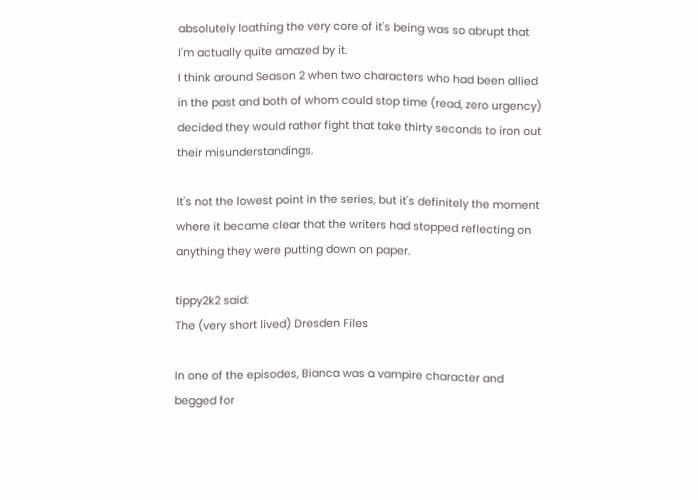absolutely loathing the very core of it's being was so abrupt that I'm actually quite amazed by it.
I think around Season 2 when two characters who had been allied in the past and both of whom could stop time (read, zero urgency) decided they would rather fight that take thirty seconds to iron out their misunderstandings.

It's not the lowest point in the series, but it's definitely the moment where it became clear that the writers had stopped reflecting on anything they were putting down on paper.

tippy2k2 said:
The (very short lived) Dresden Files

In one of the episodes, Bianca was a vampire character and begged for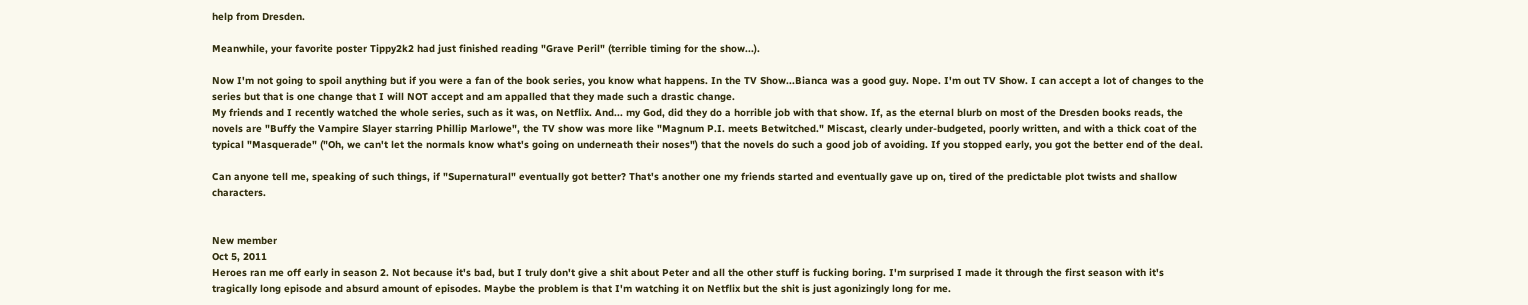help from Dresden.

Meanwhile, your favorite poster Tippy2k2 had just finished reading "Grave Peril" (terrible timing for the show...).

Now I'm not going to spoil anything but if you were a fan of the book series, you know what happens. In the TV Show...Bianca was a good guy. Nope. I'm out TV Show. I can accept a lot of changes to the series but that is one change that I will NOT accept and am appalled that they made such a drastic change.
My friends and I recently watched the whole series, such as it was, on Netflix. And... my God, did they do a horrible job with that show. If, as the eternal blurb on most of the Dresden books reads, the novels are "Buffy the Vampire Slayer starring Phillip Marlowe", the TV show was more like "Magnum P.I. meets Betwitched." Miscast, clearly under-budgeted, poorly written, and with a thick coat of the typical "Masquerade" ("Oh, we can't let the normals know what's going on underneath their noses") that the novels do such a good job of avoiding. If you stopped early, you got the better end of the deal.

Can anyone tell me, speaking of such things, if "Supernatural" eventually got better? That's another one my friends started and eventually gave up on, tired of the predictable plot twists and shallow characters.


New member
Oct 5, 2011
Heroes ran me off early in season 2. Not because it's bad, but I truly don't give a shit about Peter and all the other stuff is fucking boring. I'm surprised I made it through the first season with it's tragically long episode and absurd amount of episodes. Maybe the problem is that I'm watching it on Netflix but the shit is just agonizingly long for me.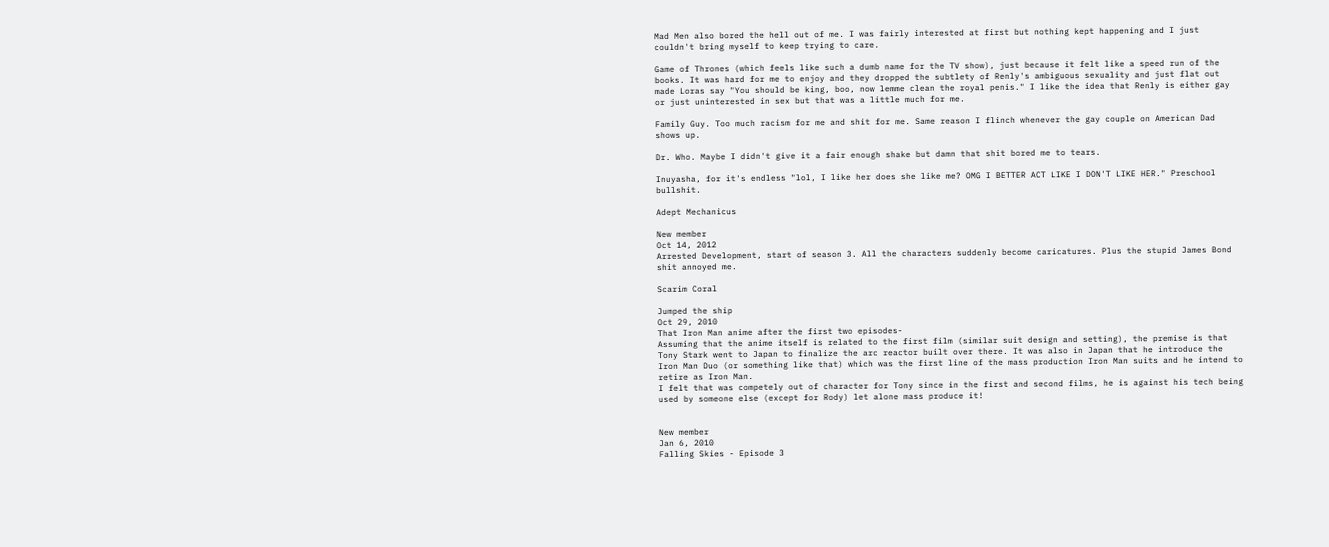Mad Men also bored the hell out of me. I was fairly interested at first but nothing kept happening and I just couldn't bring myself to keep trying to care.

Game of Thrones (which feels like such a dumb name for the TV show), just because it felt like a speed run of the books. It was hard for me to enjoy and they dropped the subtlety of Renly's ambiguous sexuality and just flat out made Loras say "You should be king, boo, now lemme clean the royal penis." I like the idea that Renly is either gay or just uninterested in sex but that was a little much for me.

Family Guy. Too much racism for me and shit for me. Same reason I flinch whenever the gay couple on American Dad shows up.

Dr. Who. Maybe I didn't give it a fair enough shake but damn that shit bored me to tears.

Inuyasha, for it's endless "lol, I like her does she like me? OMG I BETTER ACT LIKE I DON'T LIKE HER." Preschool bullshit.

Adept Mechanicus

New member
Oct 14, 2012
Arrested Development, start of season 3. All the characters suddenly become caricatures. Plus the stupid James Bond shit annoyed me.

Scarim Coral

Jumped the ship
Oct 29, 2010
That Iron Man anime after the first two episodes-
Assuming that the anime itself is related to the first film (similar suit design and setting), the premise is that Tony Stark went to Japan to finalize the arc reactor built over there. It was also in Japan that he introduce the Iron Man Duo (or something like that) which was the first line of the mass production Iron Man suits and he intend to retire as Iron Man.
I felt that was competely out of character for Tony since in the first and second films, he is against his tech being used by someone else (except for Rody) let alone mass produce it!


New member
Jan 6, 2010
Falling Skies - Episode 3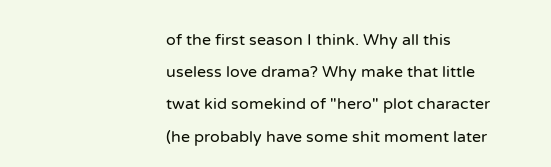of the first season I think. Why all this useless love drama? Why make that little twat kid somekind of "hero" plot character (he probably have some shit moment later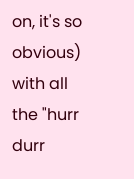on, it's so obvious) with all the "hurr durr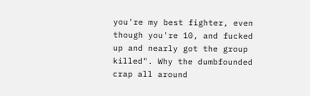you're my best fighter, even though you're 10, and fucked up and nearly got the group killed". Why the dumbfounded crap all around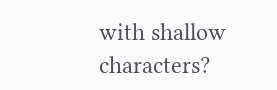with shallow characters?